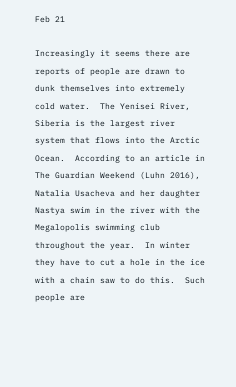Feb 21

Increasingly it seems there are reports of people are drawn to dunk themselves into extremely cold water.  The Yenisei River, Siberia is the largest river system that flows into the Arctic Ocean.  According to an article in The Guardian Weekend (Luhn 2016), Natalia Usacheva and her daughter Nastya swim in the river with the Megalopolis swimming club throughout the year.  In winter they have to cut a hole in the ice with a chain saw to do this.  Such people are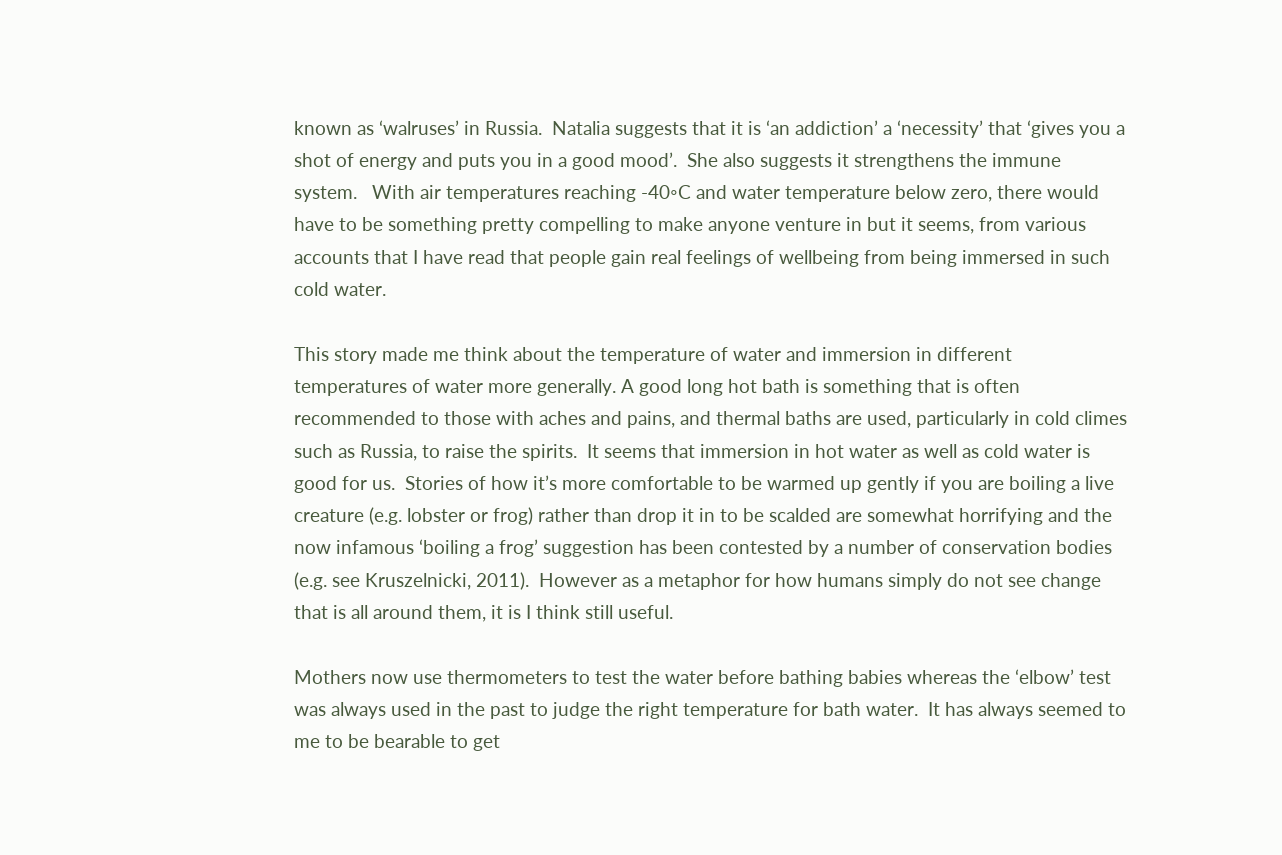known as ‘walruses’ in Russia.  Natalia suggests that it is ‘an addiction’ a ‘necessity’ that ‘gives you a shot of energy and puts you in a good mood’.  She also suggests it strengthens the immune system.   With air temperatures reaching -40◦C and water temperature below zero, there would have to be something pretty compelling to make anyone venture in but it seems, from various accounts that I have read that people gain real feelings of wellbeing from being immersed in such cold water.

This story made me think about the temperature of water and immersion in different temperatures of water more generally. A good long hot bath is something that is often recommended to those with aches and pains, and thermal baths are used, particularly in cold climes such as Russia, to raise the spirits.  It seems that immersion in hot water as well as cold water is good for us.  Stories of how it’s more comfortable to be warmed up gently if you are boiling a live creature (e.g. lobster or frog) rather than drop it in to be scalded are somewhat horrifying and the now infamous ‘boiling a frog’ suggestion has been contested by a number of conservation bodies (e.g. see Kruszelnicki, 2011).  However as a metaphor for how humans simply do not see change that is all around them, it is I think still useful.

Mothers now use thermometers to test the water before bathing babies whereas the ‘elbow’ test was always used in the past to judge the right temperature for bath water.  It has always seemed to me to be bearable to get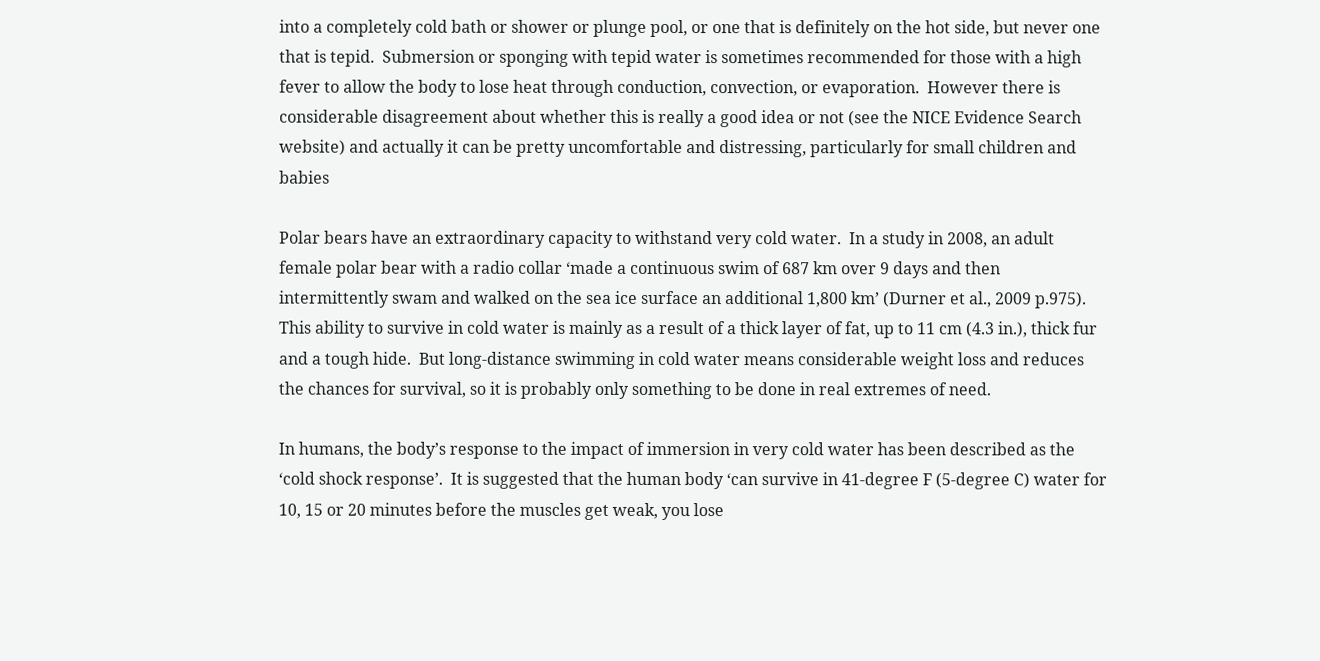into a completely cold bath or shower or plunge pool, or one that is definitely on the hot side, but never one that is tepid.  Submersion or sponging with tepid water is sometimes recommended for those with a high fever to allow the body to lose heat through conduction, convection, or evaporation.  However there is considerable disagreement about whether this is really a good idea or not (see the NICE Evidence Search website) and actually it can be pretty uncomfortable and distressing, particularly for small children and babies

Polar bears have an extraordinary capacity to withstand very cold water.  In a study in 2008, an adult female polar bear with a radio collar ‘made a continuous swim of 687 km over 9 days and then intermittently swam and walked on the sea ice surface an additional 1,800 km’ (Durner et al., 2009 p.975).  This ability to survive in cold water is mainly as a result of a thick layer of fat, up to 11 cm (4.3 in.), thick fur and a tough hide.  But long-distance swimming in cold water means considerable weight loss and reduces the chances for survival, so it is probably only something to be done in real extremes of need.

In humans, the body’s response to the impact of immersion in very cold water has been described as the ‘cold shock response’.  It is suggested that the human body ‘can survive in 41-degree F (5-degree C) water for 10, 15 or 20 minutes before the muscles get weak, you lose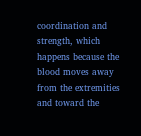coordination and strength, which happens because the blood moves away from the extremities and toward the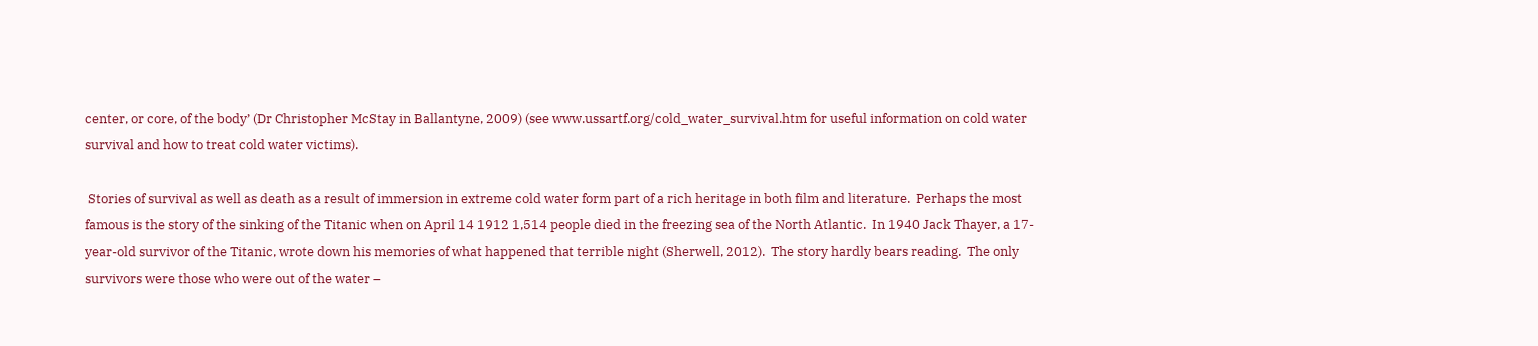center, or core, of the body’ (Dr Christopher McStay in Ballantyne, 2009) (see www.ussartf.org/cold_water_survival.htm for useful information on cold water survival and how to treat cold water victims).

 Stories of survival as well as death as a result of immersion in extreme cold water form part of a rich heritage in both film and literature.  Perhaps the most famous is the story of the sinking of the Titanic when on April 14 1912 1,514 people died in the freezing sea of the North Atlantic.  In 1940 Jack Thayer, a 17-year-old survivor of the Titanic, wrote down his memories of what happened that terrible night (Sherwell, 2012).  The story hardly bears reading.  The only survivors were those who were out of the water –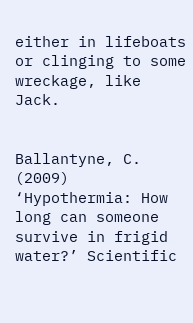either in lifeboats or clinging to some wreckage, like Jack.


Ballantyne, C. (2009) ‘Hypothermia: How long can someone survive in frigid water?’ Scientific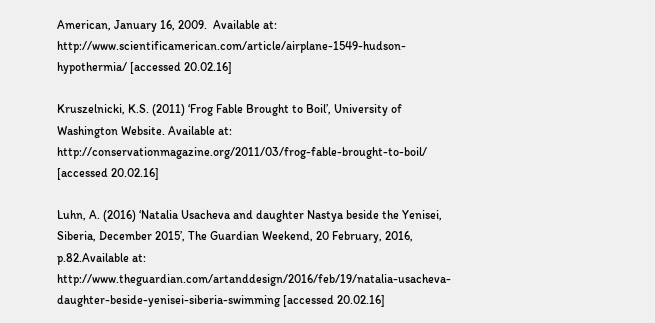American, January 16, 2009.  Available at: http://www.scientificamerican.com/article/airplane-1549-hudson-hypothermia/ [accessed 20.02.16]

Kruszelnicki, K.S. (2011) ‘Frog Fable Brought to Boil’, University of Washington Website. Available at: http://conservationmagazine.org/2011/03/frog-fable-brought-to-boil/ [accessed 20.02.16]

Luhn, A. (2016) ‘Natalia Usacheva and daughter Nastya beside the Yenisei, Siberia, December 2015’, The Guardian Weekend, 20 February, 2016, p.82.Available at: http://www.theguardian.com/artanddesign/2016/feb/19/natalia-usacheva-daughter-beside-yenisei-siberia-swimming [accessed 20.02.16]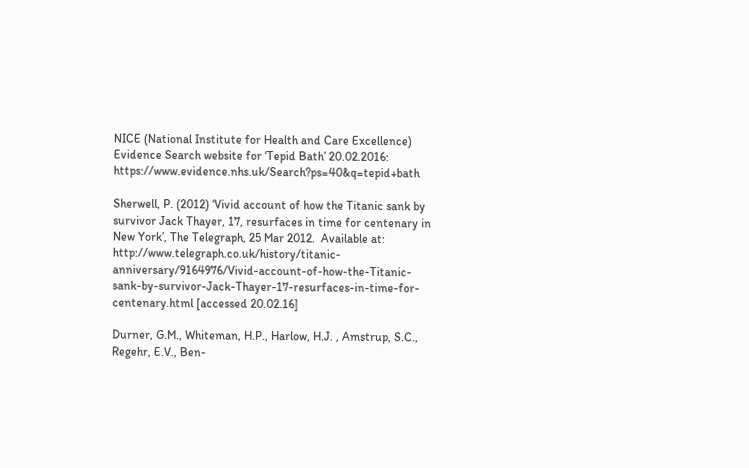NICE (National Institute for Health and Care Excellence) Evidence Search website for ‘Tepid Bath’ 20.02.2016: https://www.evidence.nhs.uk/Search?ps=40&q=tepid+bath

Sherwell, P. (2012) ‘Vivid account of how the Titanic sank by survivor Jack Thayer, 17, resurfaces in time for centenary in New York’, The Telegraph, 25 Mar 2012.  Available at: http://www.telegraph.co.uk/history/titanic-anniversary/9164976/Vivid-account-of-how-the-Titanic-sank-by-survivor-Jack-Thayer-17-resurfaces-in-time-for-centenary.html [accessed 20.02.16]

Durner, G.M., Whiteman, H.P., Harlow, H.J. , Amstrup, S.C., Regehr, E.V., Ben-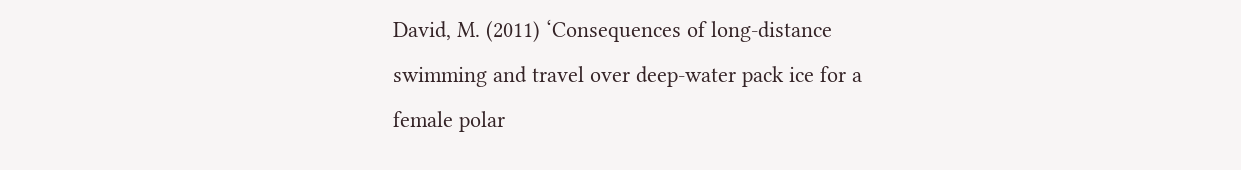David, M. (2011) ‘Consequences of long-distance swimming and travel over deep-water pack ice for a female polar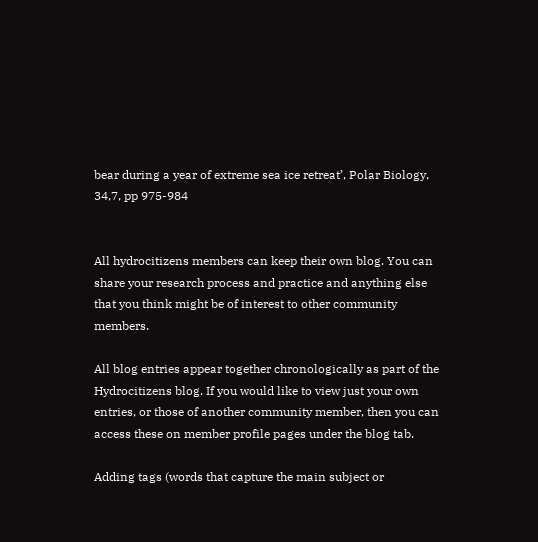bear during a year of extreme sea ice retreat’, Polar Biology, 34,7, pp 975-984


All hydrocitizens members can keep their own blog. You can share your research process and practice and anything else that you think might be of interest to other community members.

All blog entries appear together chronologically as part of the Hydrocitizens blog. If you would like to view just your own entries, or those of another community member, then you can access these on member profile pages under the blog tab.

Adding tags (words that capture the main subject or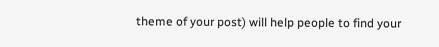theme of your post) will help people to find your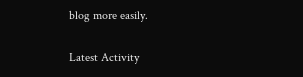blog more easily.

Latest Activity